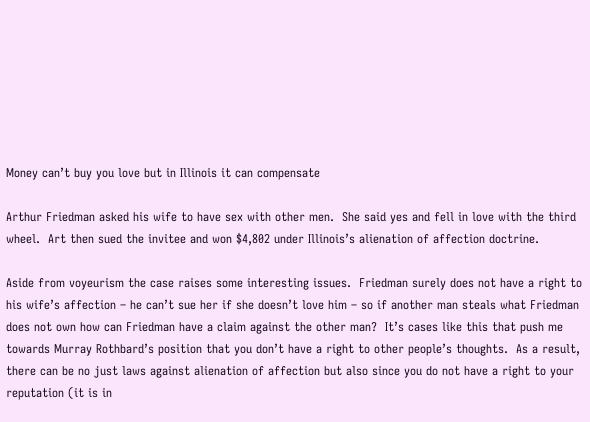Money can’t buy you love but in Illinois it can compensate

Arthur Friedman asked his wife to have sex with other men.  She said yes and fell in love with the third wheel.  Art then sued the invitee and won $4,802 under Illinois’s alienation of affection doctrine.

Aside from voyeurism the case raises some interesting issues.  Friedman surely does not have a right to his wife’s affection – he can’t sue her if she doesn’t love him – so if another man steals what Friedman does not own how can Friedman have a claim against the other man?  It’s cases like this that push me towards Murray Rothbard’s position that you don’t have a right to other people’s thoughts.  As a result, there can be no just laws against alienation of affection but also since you do not have a right to your reputation (it is in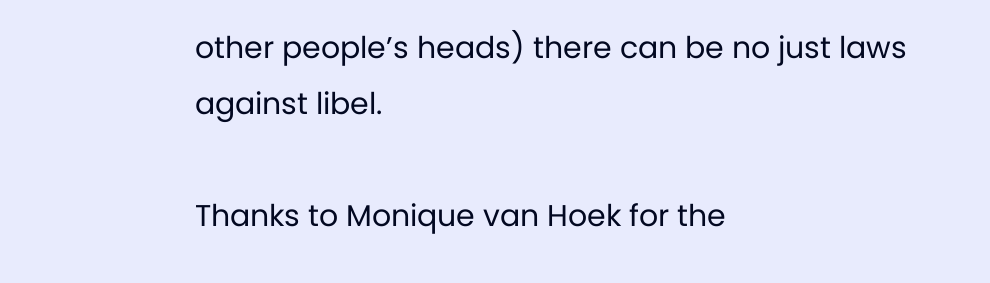other people’s heads) there can be no just laws against libel.

Thanks to Monique van Hoek for the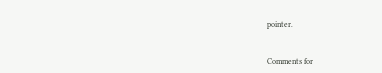pointer.


Comments for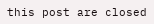this post are closed